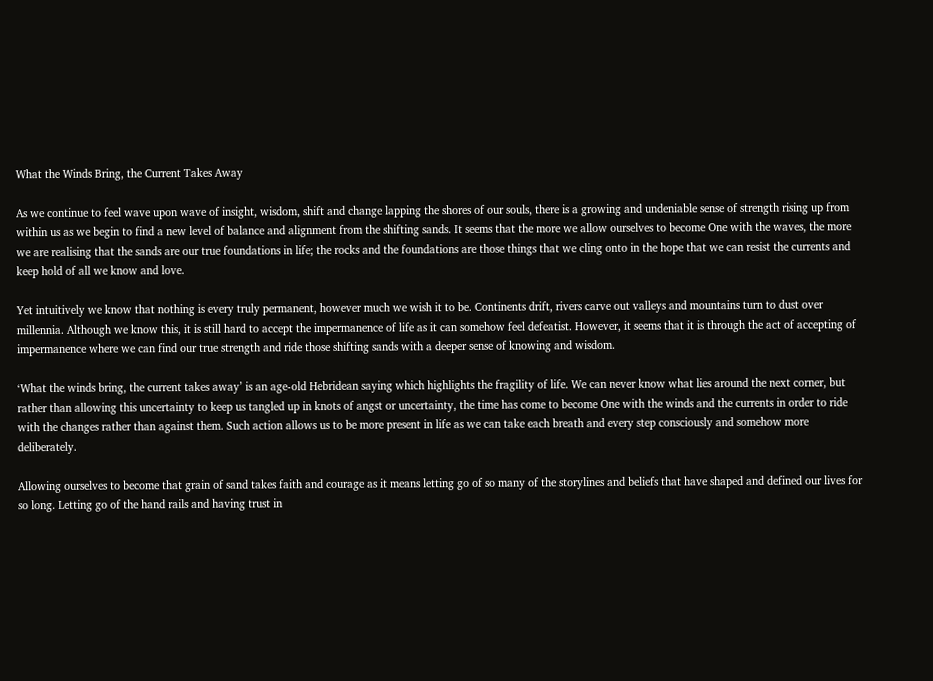What the Winds Bring, the Current Takes Away

As we continue to feel wave upon wave of insight, wisdom, shift and change lapping the shores of our souls, there is a growing and undeniable sense of strength rising up from within us as we begin to find a new level of balance and alignment from the shifting sands. It seems that the more we allow ourselves to become One with the waves, the more we are realising that the sands are our true foundations in life; the rocks and the foundations are those things that we cling onto in the hope that we can resist the currents and keep hold of all we know and love.

Yet intuitively we know that nothing is every truly permanent, however much we wish it to be. Continents drift, rivers carve out valleys and mountains turn to dust over millennia. Although we know this, it is still hard to accept the impermanence of life as it can somehow feel defeatist. However, it seems that it is through the act of accepting of impermanence where we can find our true strength and ride those shifting sands with a deeper sense of knowing and wisdom.

‘What the winds bring, the current takes away’ is an age-old Hebridean saying which highlights the fragility of life. We can never know what lies around the next corner, but rather than allowing this uncertainty to keep us tangled up in knots of angst or uncertainty, the time has come to become One with the winds and the currents in order to ride with the changes rather than against them. Such action allows us to be more present in life as we can take each breath and every step consciously and somehow more deliberately.

Allowing ourselves to become that grain of sand takes faith and courage as it means letting go of so many of the storylines and beliefs that have shaped and defined our lives for so long. Letting go of the hand rails and having trust in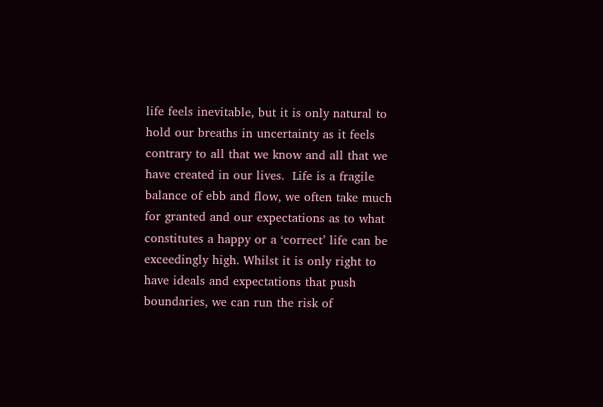life feels inevitable, but it is only natural to hold our breaths in uncertainty as it feels contrary to all that we know and all that we have created in our lives.  Life is a fragile balance of ebb and flow, we often take much for granted and our expectations as to what constitutes a happy or a ‘correct’ life can be exceedingly high. Whilst it is only right to have ideals and expectations that push boundaries, we can run the risk of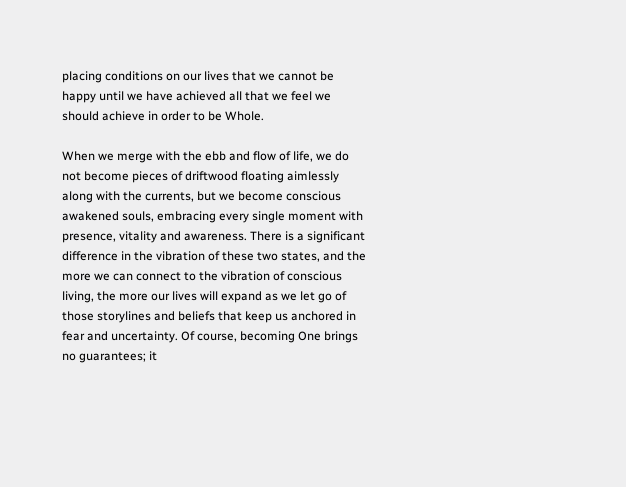placing conditions on our lives that we cannot be happy until we have achieved all that we feel we should achieve in order to be Whole.

When we merge with the ebb and flow of life, we do not become pieces of driftwood floating aimlessly along with the currents, but we become conscious awakened souls, embracing every single moment with presence, vitality and awareness. There is a significant difference in the vibration of these two states, and the more we can connect to the vibration of conscious living, the more our lives will expand as we let go of those storylines and beliefs that keep us anchored in fear and uncertainty. Of course, becoming One brings no guarantees; it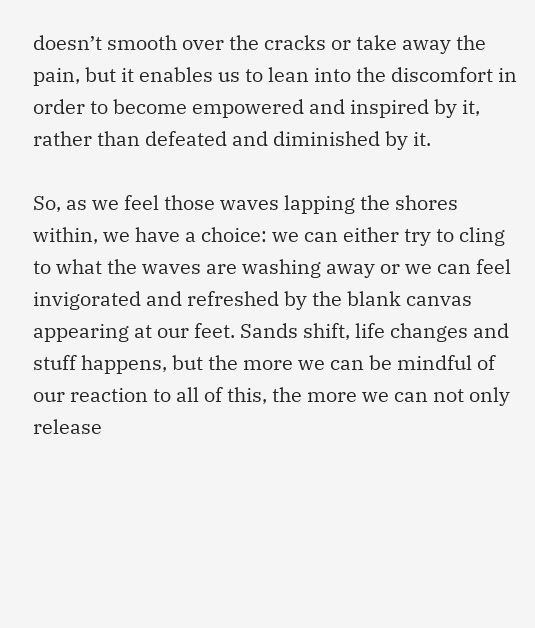doesn’t smooth over the cracks or take away the pain, but it enables us to lean into the discomfort in order to become empowered and inspired by it, rather than defeated and diminished by it.

So, as we feel those waves lapping the shores within, we have a choice: we can either try to cling to what the waves are washing away or we can feel invigorated and refreshed by the blank canvas appearing at our feet. Sands shift, life changes and stuff happens, but the more we can be mindful of our reaction to all of this, the more we can not only release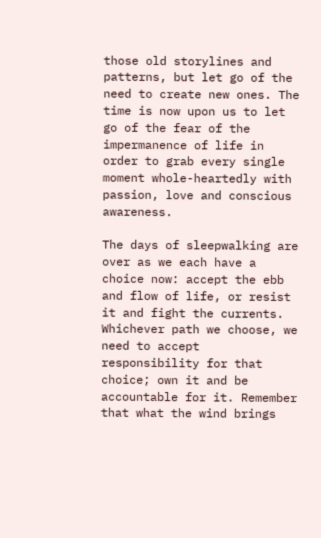those old storylines and patterns, but let go of the need to create new ones. The time is now upon us to let go of the fear of the impermanence of life in order to grab every single moment whole-heartedly with passion, love and conscious awareness.

The days of sleepwalking are over as we each have a choice now: accept the ebb and flow of life, or resist it and fight the currents. Whichever path we choose, we need to accept responsibility for that choice; own it and be accountable for it. Remember that what the wind brings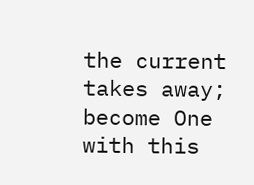the current takes away; become One with this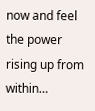now and feel the power rising up from within…